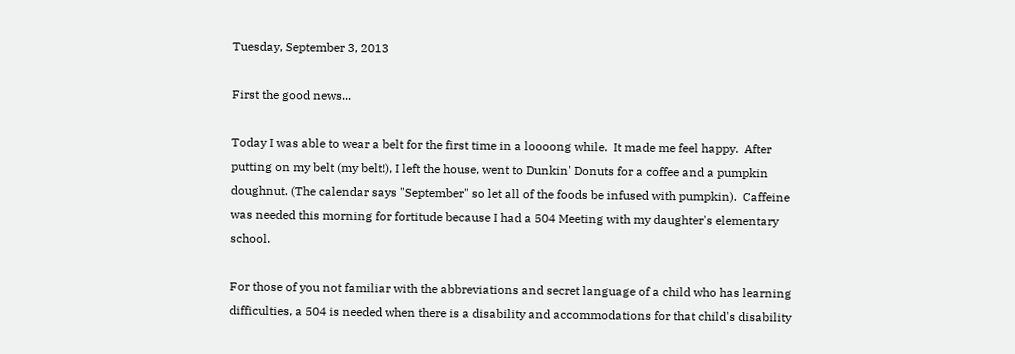Tuesday, September 3, 2013

First the good news...

Today I was able to wear a belt for the first time in a loooong while.  It made me feel happy.  After putting on my belt (my belt!), I left the house, went to Dunkin' Donuts for a coffee and a pumpkin doughnut. (The calendar says "September" so let all of the foods be infused with pumpkin).  Caffeine was needed this morning for fortitude because I had a 504 Meeting with my daughter's elementary school.

For those of you not familiar with the abbreviations and secret language of a child who has learning difficulties, a 504 is needed when there is a disability and accommodations for that child's disability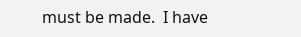must be made.  I have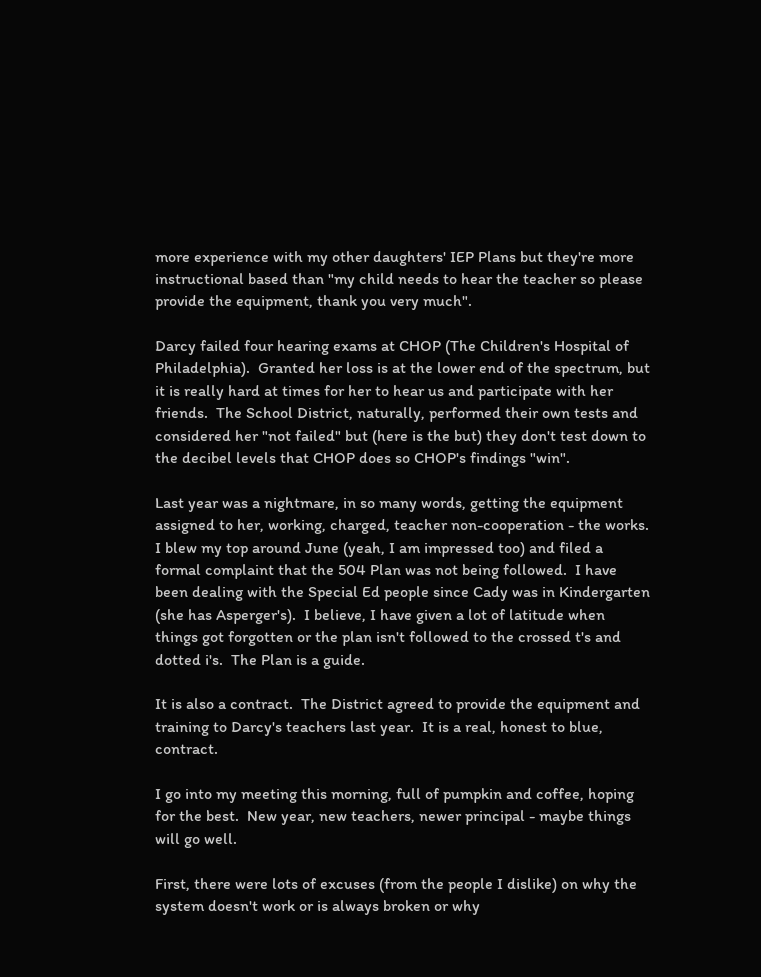more experience with my other daughters' IEP Plans but they're more instructional based than "my child needs to hear the teacher so please provide the equipment, thank you very much".

Darcy failed four hearing exams at CHOP (The Children's Hospital of Philadelphia).  Granted her loss is at the lower end of the spectrum, but it is really hard at times for her to hear us and participate with her friends.  The School District, naturally, performed their own tests and considered her "not failed" but (here is the but) they don't test down to the decibel levels that CHOP does so CHOP's findings "win".

Last year was a nightmare, in so many words, getting the equipment assigned to her, working, charged, teacher non-cooperation - the works.  I blew my top around June (yeah, I am impressed too) and filed a formal complaint that the 504 Plan was not being followed.  I have been dealing with the Special Ed people since Cady was in Kindergarten (she has Asperger's).  I believe, I have given a lot of latitude when things got forgotten or the plan isn't followed to the crossed t's and dotted i's.  The Plan is a guide.

It is also a contract.  The District agreed to provide the equipment and training to Darcy's teachers last year.  It is a real, honest to blue, contract.

I go into my meeting this morning, full of pumpkin and coffee, hoping for the best.  New year, new teachers, newer principal - maybe things will go well.

First, there were lots of excuses (from the people I dislike) on why the system doesn't work or is always broken or why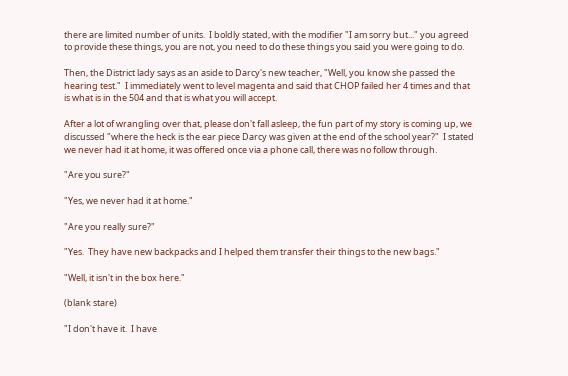there are limited number of units.  I boldly stated, with the modifier "I am sorry but..." you agreed to provide these things, you are not, you need to do these things you said you were going to do.

Then, the District lady says as an aside to Darcy's new teacher, "Well, you know she passed the hearing test."  I immediately went to level magenta and said that CHOP failed her 4 times and that is what is in the 504 and that is what you will accept.

After a lot of wrangling over that, please don't fall asleep, the fun part of my story is coming up, we discussed "where the heck is the ear piece Darcy was given at the end of the school year?"  I stated we never had it at home, it was offered once via a phone call, there was no follow through.

"Are you sure?"

"Yes, we never had it at home."

"Are you really sure?"

"Yes.  They have new backpacks and I helped them transfer their things to the new bags."

"Well, it isn't in the box here."

(blank stare)

"I don't have it.  I have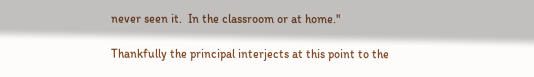never seen it.  In the classroom or at home."

Thankfully the principal interjects at this point to the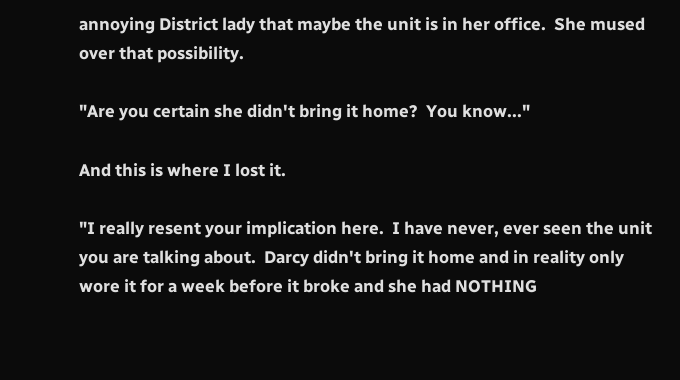annoying District lady that maybe the unit is in her office.  She mused over that possibility.

"Are you certain she didn't bring it home?  You know..."

And this is where I lost it.

"I really resent your implication here.  I have never, ever seen the unit you are talking about.  Darcy didn't bring it home and in reality only wore it for a week before it broke and she had NOTHING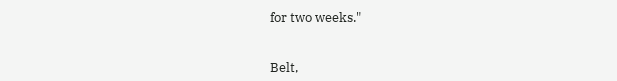for two weeks."


Belt,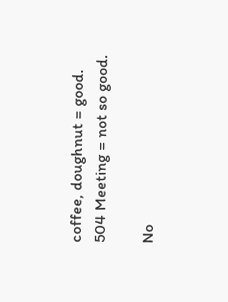coffee, doughnut = good.
504 Meeting = not so good.

No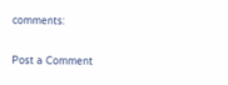comments:

Post a Comment